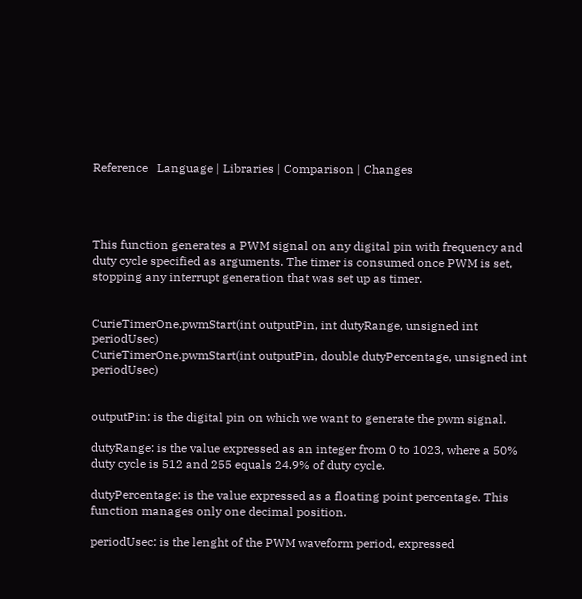Reference   Language | Libraries | Comparison | Changes




This function generates a PWM signal on any digital pin with frequency and duty cycle specified as arguments. The timer is consumed once PWM is set, stopping any interrupt generation that was set up as timer.


CurieTimerOne.pwmStart(int outputPin, int dutyRange, unsigned int periodUsec)
CurieTimerOne.pwmStart(int outputPin, double dutyPercentage, unsigned int periodUsec)


outputPin: is the digital pin on which we want to generate the pwm signal.

dutyRange: is the value expressed as an integer from 0 to 1023, where a 50% duty cycle is 512 and 255 equals 24.9% of duty cycle.

dutyPercentage: is the value expressed as a floating point percentage. This function manages only one decimal position.

periodUsec: is the lenght of the PWM waveform period, expressed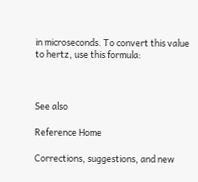in microseconds. To convert this value to hertz, use this formula:



See also

Reference Home

Corrections, suggestions, and new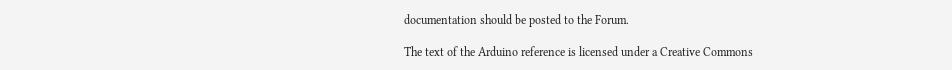documentation should be posted to the Forum.

The text of the Arduino reference is licensed under a Creative Commons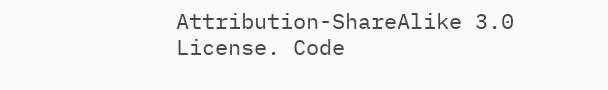Attribution-ShareAlike 3.0 License. Code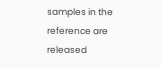samples in the reference are released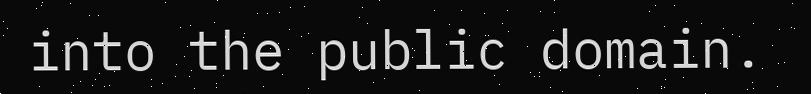into the public domain.